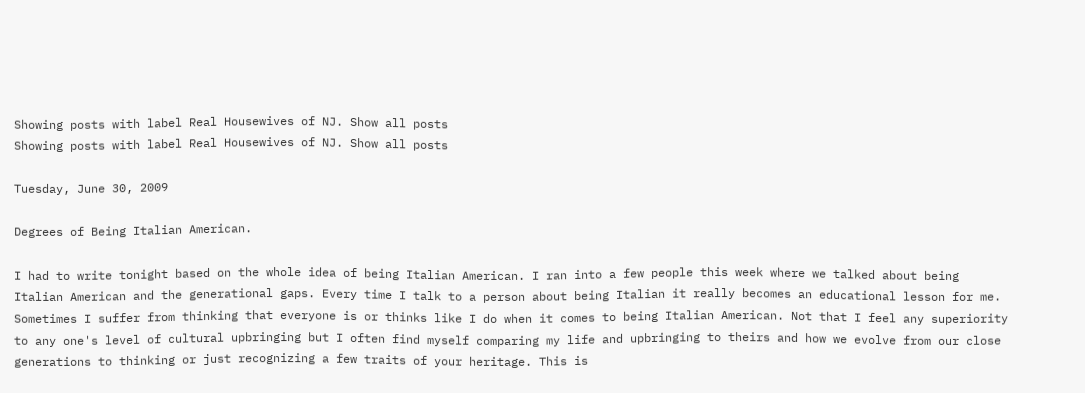Showing posts with label Real Housewives of NJ. Show all posts
Showing posts with label Real Housewives of NJ. Show all posts

Tuesday, June 30, 2009

Degrees of Being Italian American.

I had to write tonight based on the whole idea of being Italian American. I ran into a few people this week where we talked about being Italian American and the generational gaps. Every time I talk to a person about being Italian it really becomes an educational lesson for me. Sometimes I suffer from thinking that everyone is or thinks like I do when it comes to being Italian American. Not that I feel any superiority to any one's level of cultural upbringing but I often find myself comparing my life and upbringing to theirs and how we evolve from our close generations to thinking or just recognizing a few traits of your heritage. This is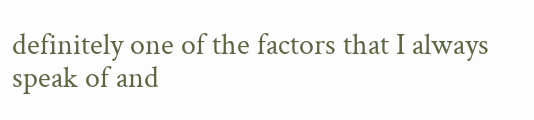definitely one of the factors that I always speak of and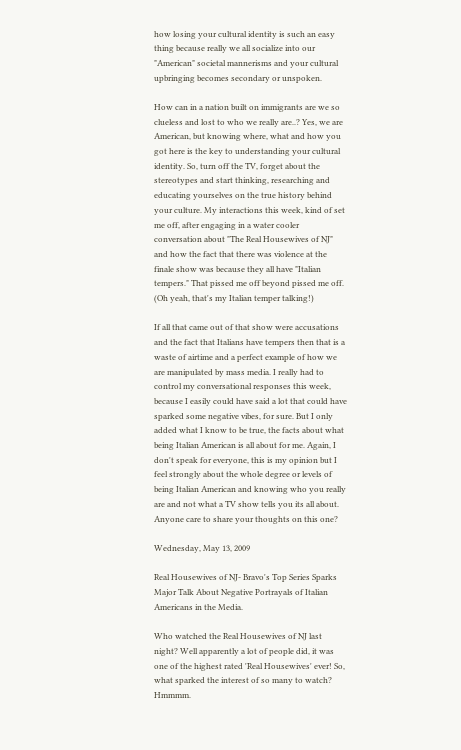how losing your cultural identity is such an easy thing because really we all socialize into our "American" societal mannerisms and your cultural upbringing becomes secondary or unspoken.

How can in a nation built on immigrants are we so clueless and lost to who we really are..? Yes, we are American, but knowing where, what and how you got here is the key to understanding your cultural identity. So, turn off the TV, forget about the stereotypes and start thinking, researching and educating yourselves on the true history behind your culture. My interactions this week, kind of set me off, after engaging in a water cooler conversation about "The Real Housewives of NJ" and how the fact that there was violence at the finale show was because they all have "Italian tempers." That pissed me off beyond pissed me off. (Oh yeah, that's my Italian temper talking!)

If all that came out of that show were accusations and the fact that Italians have tempers then that is a waste of airtime and a perfect example of how we are manipulated by mass media. I really had to control my conversational responses this week, because I easily could have said a lot that could have sparked some negative vibes, for sure. But I only added what I know to be true, the facts about what being Italian American is all about for me. Again, I don't speak for everyone, this is my opinion but I feel strongly about the whole degree or levels of being Italian American and knowing who you really are and not what a TV show tells you its all about. Anyone care to share your thoughts on this one?

Wednesday, May 13, 2009

Real Housewives of NJ- Bravo's Top Series Sparks Major Talk About Negative Portrayals of Italian Americans in the Media.

Who watched the Real Housewives of NJ last night? Well apparently a lot of people did, it was one of the highest rated 'Real Housewives' ever! So, what sparked the interest of so many to watch? Hmmmm.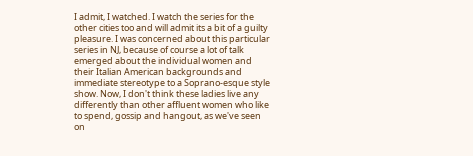I admit, I watched. I watch the series for the other cities too and will admit its a bit of a guilty pleasure. I was concerned about this particular series in NJ, because of course a lot of talk emerged about the individual women and their Italian American backgrounds and immediate stereotype to a Soprano-esque style show. Now, I don't think these ladies live any differently than other affluent women who like to spend, gossip and hangout, as we've seen on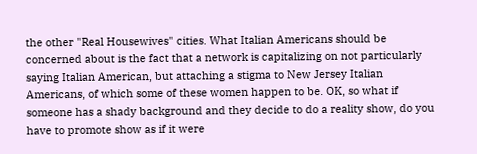the other "Real Housewives" cities. What Italian Americans should be concerned about is the fact that a network is capitalizing on not particularly saying Italian American, but attaching a stigma to New Jersey Italian Americans, of which some of these women happen to be. OK, so what if someone has a shady background and they decide to do a reality show, do you have to promote show as if it were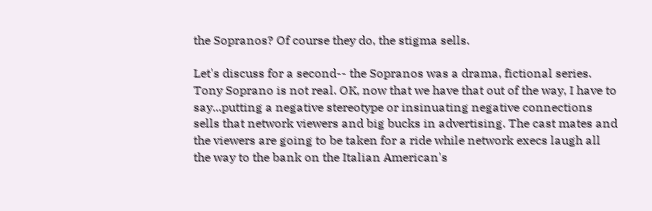the Sopranos? Of course they do, the stigma sells.

Let's discuss for a second-- the Sopranos was a drama, fictional series. Tony Soprano is not real. OK, now that we have that out of the way, I have to say...putting a negative stereotype or insinuating negative connections sells that network viewers and big bucks in advertising. The cast mates and the viewers are going to be taken for a ride while network execs laugh all the way to the bank on the Italian American's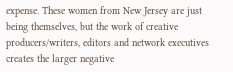expense. These women from New Jersey are just being themselves, but the work of creative producers/writers, editors and network executives creates the larger negative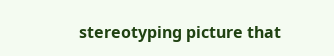stereotyping picture that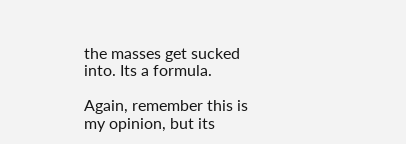the masses get sucked into. Its a formula.

Again, remember this is my opinion, but its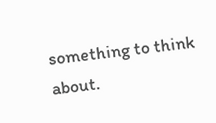something to think about.